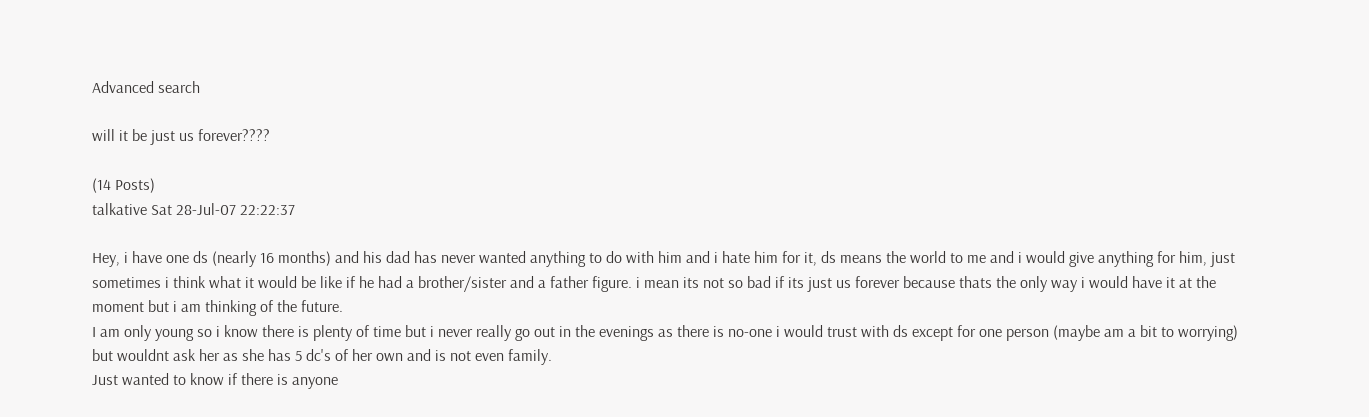Advanced search

will it be just us forever????

(14 Posts)
talkative Sat 28-Jul-07 22:22:37

Hey, i have one ds (nearly 16 months) and his dad has never wanted anything to do with him and i hate him for it, ds means the world to me and i would give anything for him, just sometimes i think what it would be like if he had a brother/sister and a father figure. i mean its not so bad if its just us forever because thats the only way i would have it at the moment but i am thinking of the future.
I am only young so i know there is plenty of time but i never really go out in the evenings as there is no-one i would trust with ds except for one person (maybe am a bit to worrying) but wouldnt ask her as she has 5 dc's of her own and is not even family.
Just wanted to know if there is anyone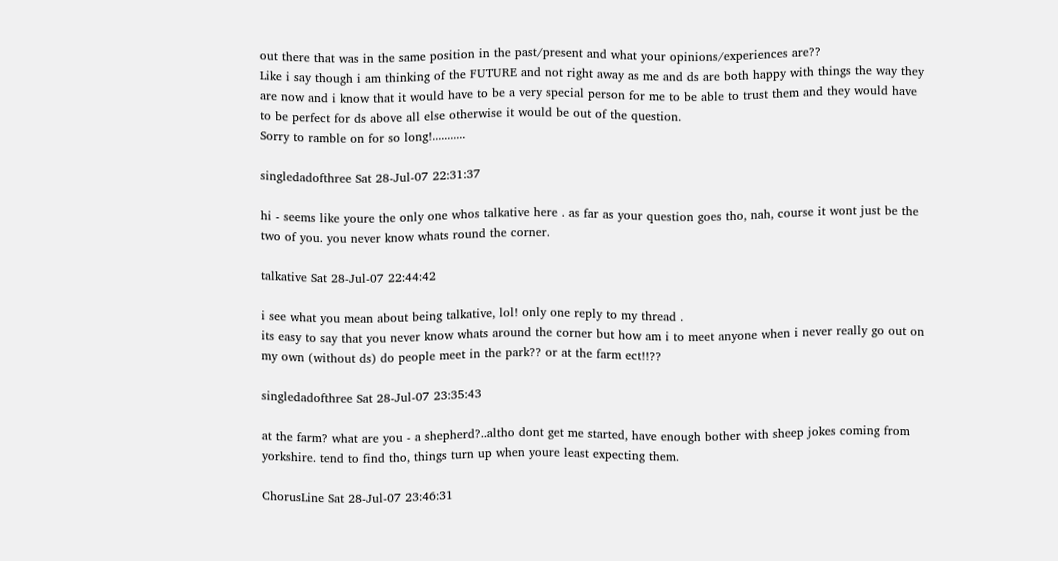out there that was in the same position in the past/present and what your opinions/experiences are??
Like i say though i am thinking of the FUTURE and not right away as me and ds are both happy with things the way they are now and i know that it would have to be a very special person for me to be able to trust them and they would have to be perfect for ds above all else otherwise it would be out of the question.
Sorry to ramble on for so long!...........

singledadofthree Sat 28-Jul-07 22:31:37

hi - seems like youre the only one whos talkative here . as far as your question goes tho, nah, course it wont just be the two of you. you never know whats round the corner.

talkative Sat 28-Jul-07 22:44:42

i see what you mean about being talkative, lol! only one reply to my thread .
its easy to say that you never know whats around the corner but how am i to meet anyone when i never really go out on my own (without ds) do people meet in the park?? or at the farm ect!!??

singledadofthree Sat 28-Jul-07 23:35:43

at the farm? what are you - a shepherd?..altho dont get me started, have enough bother with sheep jokes coming from yorkshire. tend to find tho, things turn up when youre least expecting them.

ChorusLine Sat 28-Jul-07 23:46:31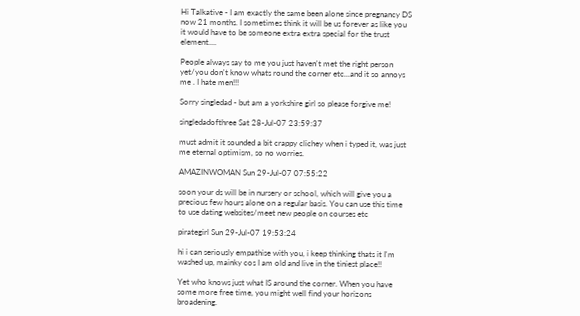Hi Talkative - I am exactly the same been alone since pregnancy DS now 21 months. I sometimes think it will be us forever as like you it would have to be someone extra extra special for the trust element....

People always say to me you just haven't met the right person yet/you don't know whats round the corner etc...and it so annoys me . I hate men!!!

Sorry singledad - but am a yorkshire girl so please forgive me!

singledadofthree Sat 28-Jul-07 23:59:37

must admit it sounded a bit crappy clichey when i typed it, was just me eternal optimism, so no worries.

AMAZINWOMAN Sun 29-Jul-07 07:55:22

soon your ds will be in nursery or school, which will give you a precious few hours alone on a regular basis. You can use this time to use dating websites/meet new people on courses etc

pirategirl Sun 29-Jul-07 19:53:24

hi i can seriously empathise with you, i keep thinking thats it I'm washed up, mainky cos I am old and live in the tiniest place!!

Yet who knows just what IS around the corner. When you have some more free time, you might well find your horizons broadening.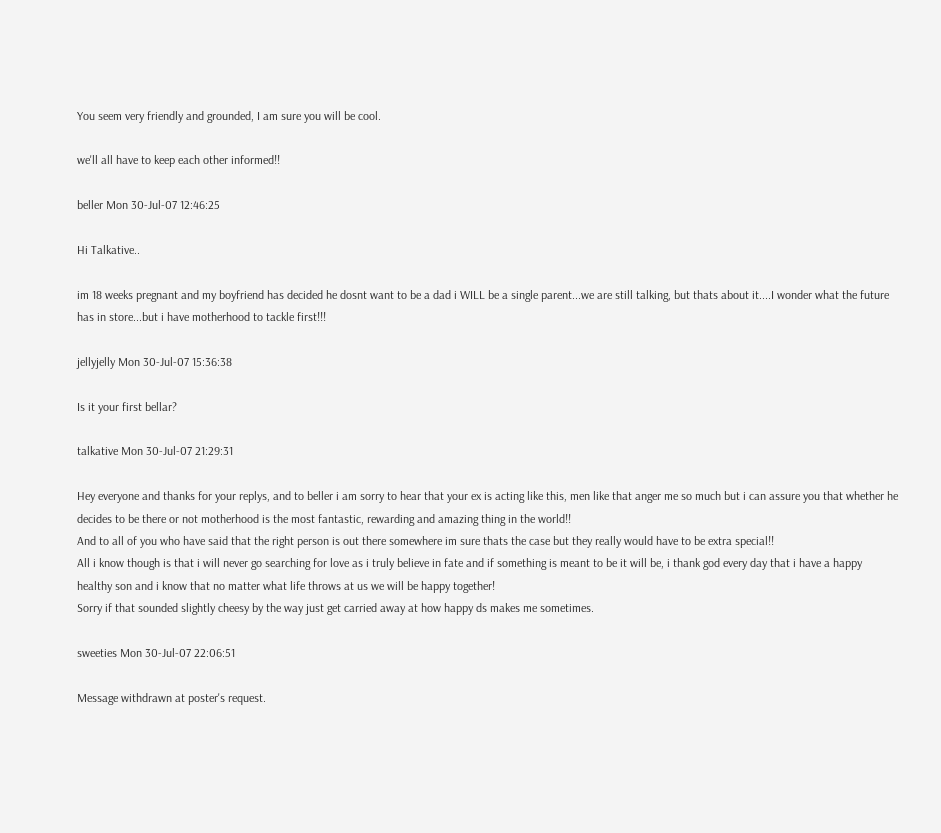You seem very friendly and grounded, I am sure you will be cool.

we'll all have to keep each other informed!!

beller Mon 30-Jul-07 12:46:25

Hi Talkative..

im 18 weeks pregnant and my boyfriend has decided he dosnt want to be a dad i WILL be a single parent...we are still talking, but thats about it....I wonder what the future has in store...but i have motherhood to tackle first!!!

jellyjelly Mon 30-Jul-07 15:36:38

Is it your first bellar?

talkative Mon 30-Jul-07 21:29:31

Hey everyone and thanks for your replys, and to beller i am sorry to hear that your ex is acting like this, men like that anger me so much but i can assure you that whether he decides to be there or not motherhood is the most fantastic, rewarding and amazing thing in the world!!
And to all of you who have said that the right person is out there somewhere im sure thats the case but they really would have to be extra special!!
All i know though is that i will never go searching for love as i truly believe in fate and if something is meant to be it will be, i thank god every day that i have a happy healthy son and i know that no matter what life throws at us we will be happy together!
Sorry if that sounded slightly cheesy by the way just get carried away at how happy ds makes me sometimes.

sweeties Mon 30-Jul-07 22:06:51

Message withdrawn at poster's request.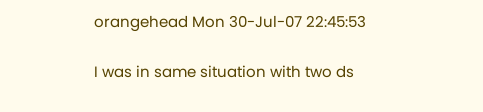orangehead Mon 30-Jul-07 22:45:53

I was in same situation with two ds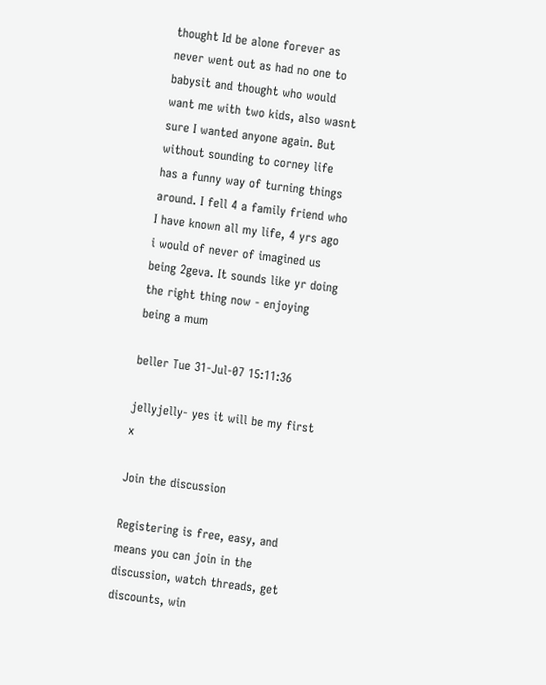thought Id be alone forever as never went out as had no one to babysit and thought who would want me with two kids, also wasnt sure I wanted anyone again. But without sounding to corney life has a funny way of turning things around. I fell 4 a family friend who I have known all my life, 4 yrs ago i would of never of imagined us being 2geva. It sounds like yr doing the right thing now - enjoying being a mum

beller Tue 31-Jul-07 15:11:36

jellyjelly- yes it will be my first x

Join the discussion

Registering is free, easy, and means you can join in the discussion, watch threads, get discounts, win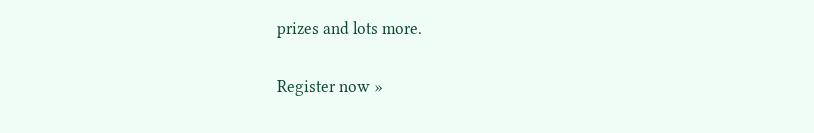prizes and lots more.

Register now »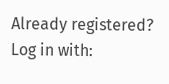Already registered? Log in with: